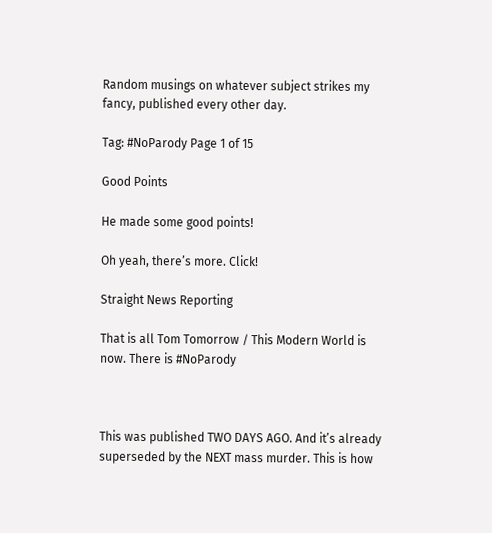Random musings on whatever subject strikes my fancy, published every other day.

Tag: #NoParody Page 1 of 15

Good Points

He made some good points!

Oh yeah, there’s more. Click!

Straight News Reporting

That is all Tom Tomorrow / This Modern World is now. There is #NoParody



This was published TWO DAYS AGO. And it’s already superseded by the NEXT mass murder. This is how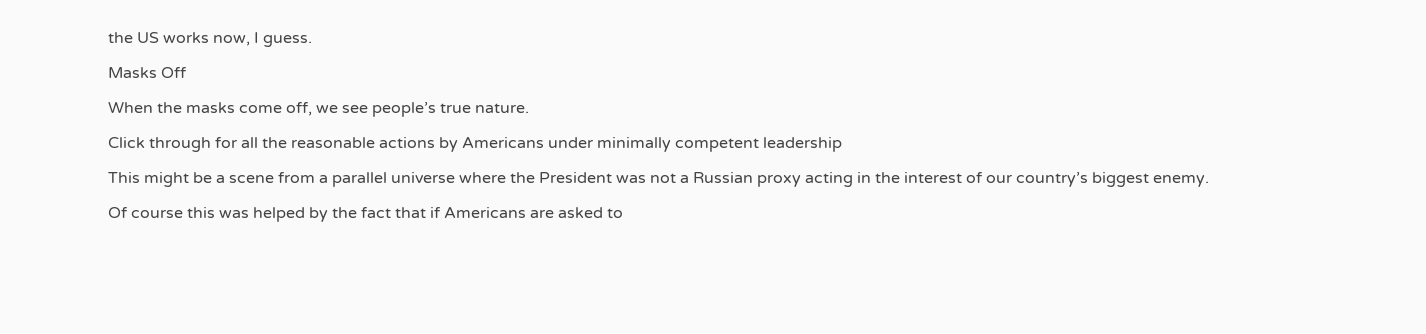the US works now, I guess.

Masks Off

When the masks come off, we see people’s true nature.

Click through for all the reasonable actions by Americans under minimally competent leadership

This might be a scene from a parallel universe where the President was not a Russian proxy acting in the interest of our country’s biggest enemy.

Of course this was helped by the fact that if Americans are asked to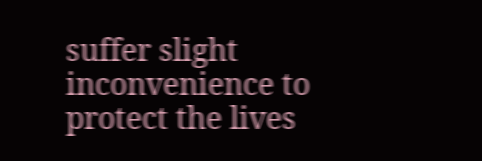suffer slight inconvenience to protect the lives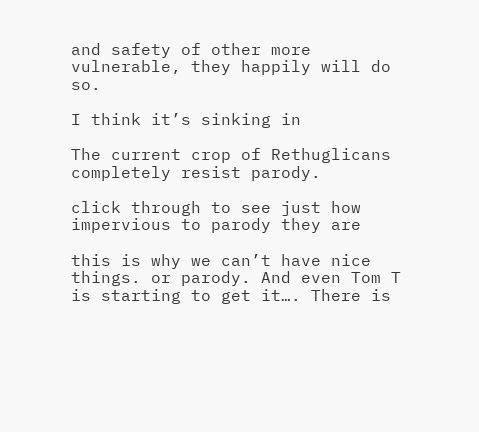and safety of other more vulnerable, they happily will do so.

I think it’s sinking in

The current crop of Rethuglicans completely resist parody.

click through to see just how impervious to parody they are

this is why we can’t have nice things. or parody. And even Tom T is starting to get it…. There is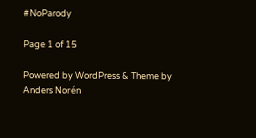#NoParody

Page 1 of 15

Powered by WordPress & Theme by Anders Norén